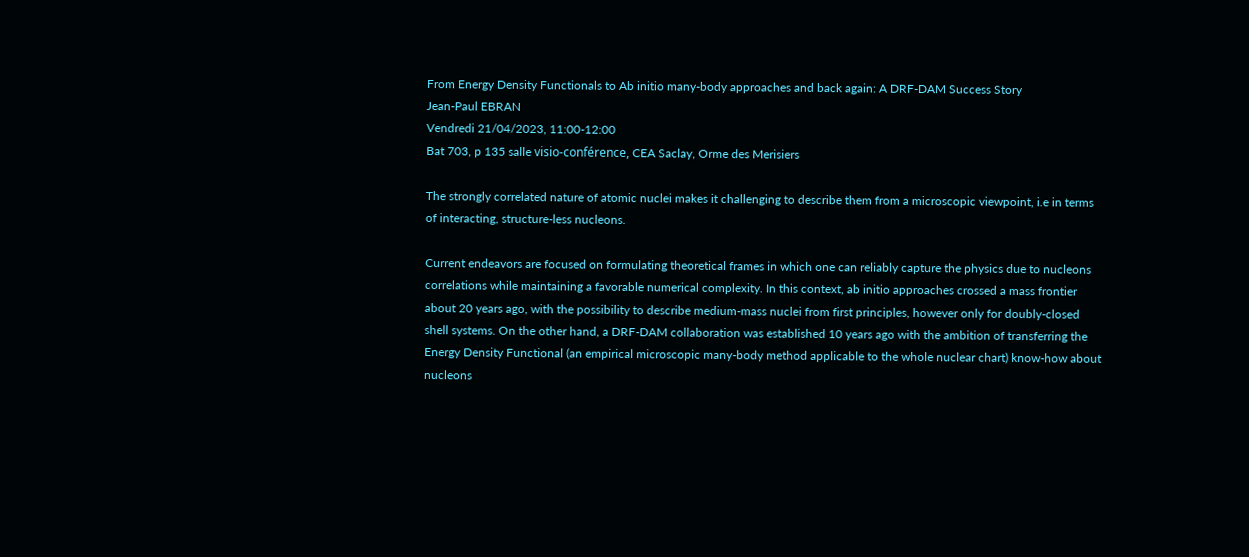From Energy Density Functionals to Ab initio many-body approaches and back again: A DRF-DAM Success Story
Jean-Paul EBRAN
Vendredi 21/04/2023, 11:00-12:00
Bat 703, p 135 salle visio-conférence, CEA Saclay, Orme des Merisiers

The strongly correlated nature of atomic nuclei makes it challenging to describe them from a microscopic viewpoint, i.e in terms of interacting, structure-less nucleons.

Current endeavors are focused on formulating theoretical frames in which one can reliably capture the physics due to nucleons correlations while maintaining a favorable numerical complexity. In this context, ab initio approaches crossed a mass frontier about 20 years ago, with the possibility to describe medium-mass nuclei from first principles, however only for doubly-closed shell systems. On the other hand, a DRF-DAM collaboration was established 10 years ago with the ambition of transferring the Energy Density Functional (an empirical microscopic many-body method applicable to the whole nuclear chart) know-how about nucleons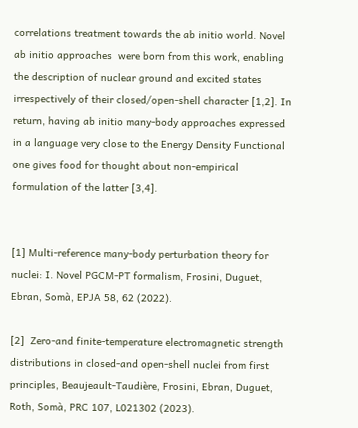correlations treatment towards the ab initio world. Novel ab initio approaches  were born from this work, enabling the description of nuclear ground and excited states irrespectively of their closed/open-shell character [1,2]. In return, having ab initio many-body approaches expressed in a language very close to the Energy Density Functional one gives food for thought about non-empirical formulation of the latter [3,4].


[1] Multi-reference many-body perturbation theory for nuclei: I. Novel PGCM-PT formalism, Frosini, Duguet, Ebran, Somà, EPJA 58, 62 (2022).

[2]  Zero-and finite-temperature electromagnetic strength distributions in closed-and open-shell nuclei from first principles, Beaujeault-Taudière, Frosini, Ebran, Duguet, Roth, Somà, PRC 107, L021302 (2023).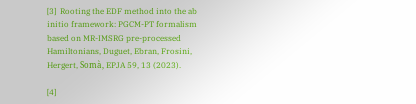[3]  Rooting the EDF method into the ab initio framework: PGCM-PT formalism based on MR-IMSRG pre-processed Hamiltonians, Duguet, Ebran, Frosini, Hergert, Somà, EPJA 59, 13 (2023).

[4]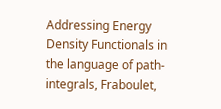Addressing Energy Density Functionals in the language of path-integrals, Fraboulet,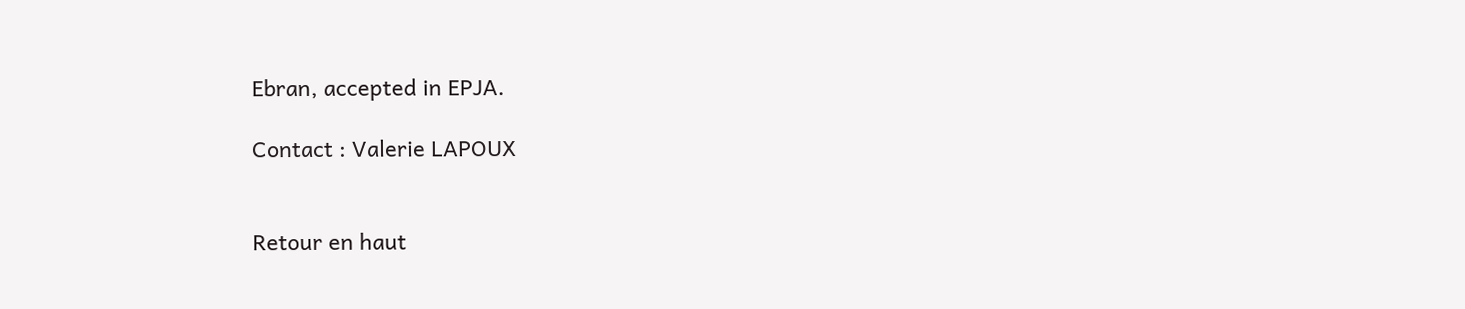Ebran, accepted in EPJA.

Contact : Valerie LAPOUX


Retour en haut